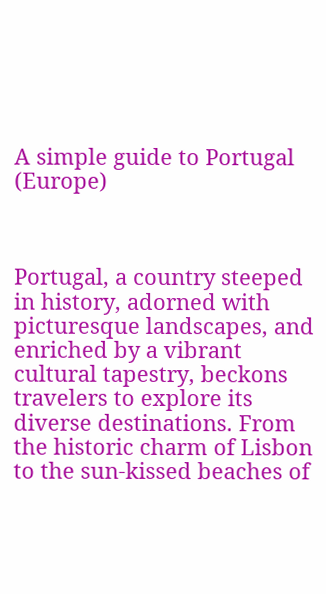A simple guide to Portugal (Europe)



Portugal, a country steeped in history, adorned with picturesque landscapes, and enriched by a vibrant cultural tapestry, beckons travelers to explore its diverse destinations. From the historic charm of Lisbon to the sun-kissed beaches of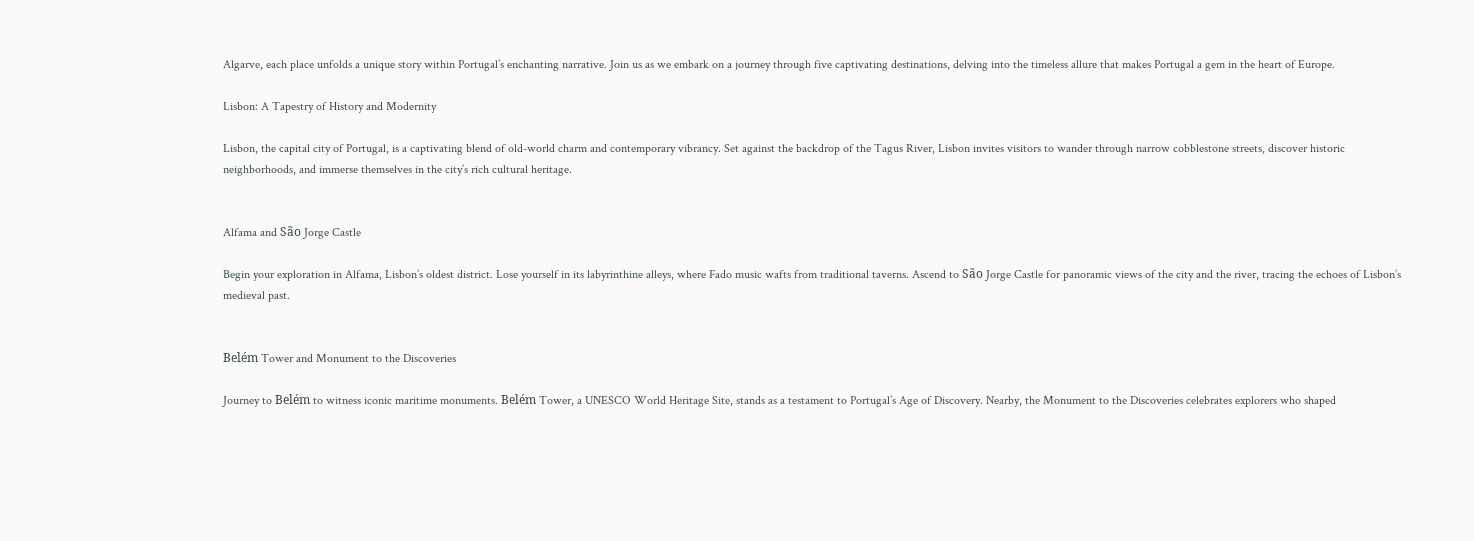Algarve, each place unfolds a unique story within Portugal’s enchanting narrative. Join us as we embark on a journey through five captivating destinations, delving into the timeless allure that makes Portugal a gem in the heart of Europe.

Lisbon: A Tapestry of History and Modernity

Lisbon, the capital city of Portugal, is a captivating blend of old-world charm and contemporary vibrancy. Set against the backdrop of the Tagus River, Lisbon invites visitors to wander through narrow cobblestone streets, discover historic neighborhoods, and immerse themselves in the city’s rich cultural heritage.


Alfama and São Jorge Castle

Begin your exploration in Alfama, Lisbon’s oldest district. Lose yourself in its labyrinthine alleys, where Fado music wafts from traditional taverns. Ascend to São Jorge Castle for panoramic views of the city and the river, tracing the echoes of Lisbon’s medieval past.


Belém Tower and Monument to the Discoveries

Journey to Belém to witness iconic maritime monuments. Belém Tower, a UNESCO World Heritage Site, stands as a testament to Portugal’s Age of Discovery. Nearby, the Monument to the Discoveries celebrates explorers who shaped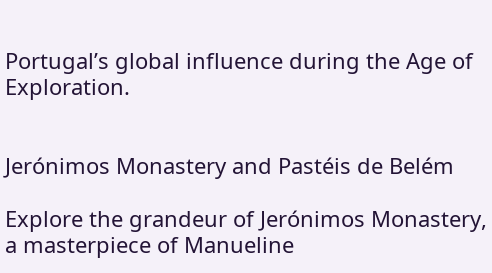Portugal’s global influence during the Age of Exploration.


Jerónimos Monastery and Pastéis de Belém

Explore the grandeur of Jerónimos Monastery, a masterpiece of Manueline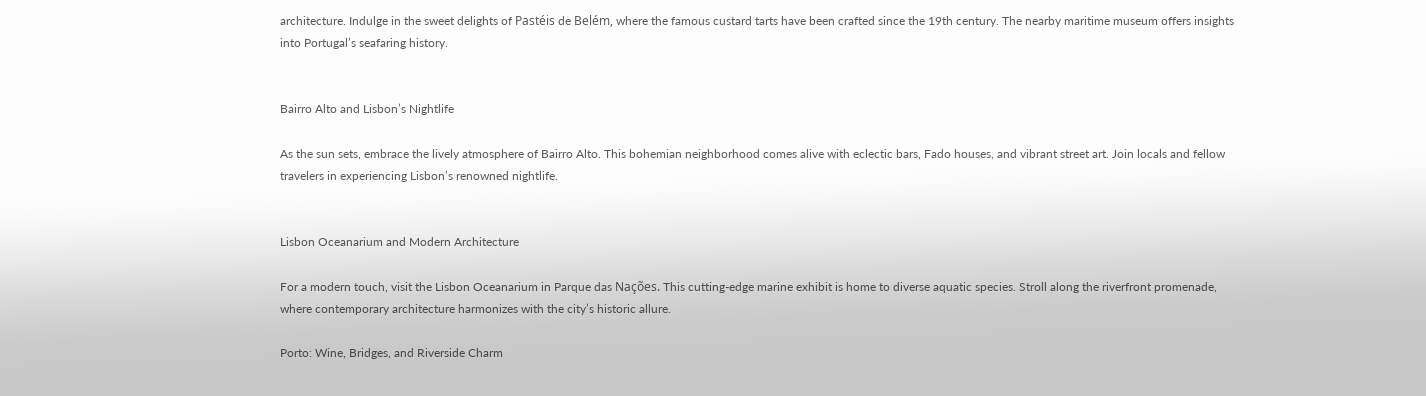architecture. Indulge in the sweet delights of Pastéis de Belém, where the famous custard tarts have been crafted since the 19th century. The nearby maritime museum offers insights into Portugal’s seafaring history.


Bairro Alto and Lisbon’s Nightlife

As the sun sets, embrace the lively atmosphere of Bairro Alto. This bohemian neighborhood comes alive with eclectic bars, Fado houses, and vibrant street art. Join locals and fellow travelers in experiencing Lisbon’s renowned nightlife.


Lisbon Oceanarium and Modern Architecture

For a modern touch, visit the Lisbon Oceanarium in Parque das Nações. This cutting-edge marine exhibit is home to diverse aquatic species. Stroll along the riverfront promenade, where contemporary architecture harmonizes with the city’s historic allure.

Porto: Wine, Bridges, and Riverside Charm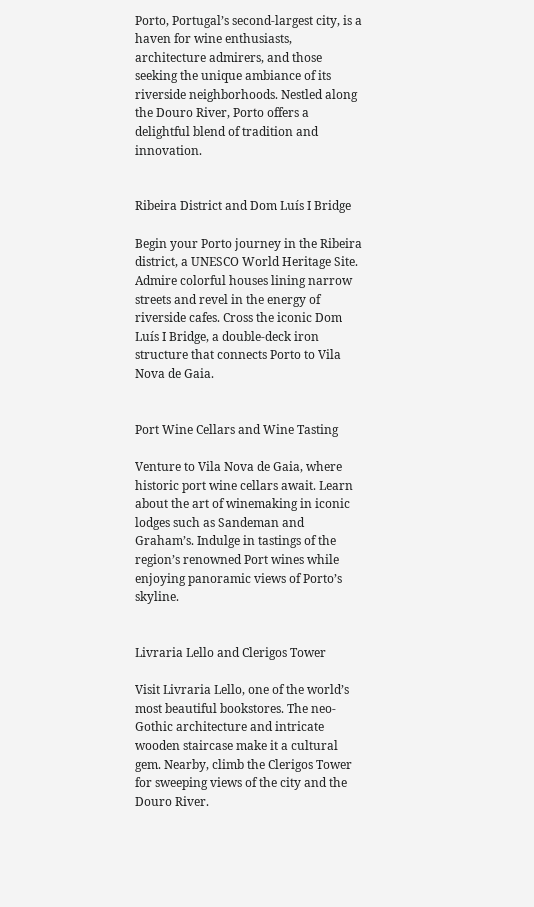Porto, Portugal’s second-largest city, is a haven for wine enthusiasts, architecture admirers, and those seeking the unique ambiance of its riverside neighborhoods. Nestled along the Douro River, Porto offers a delightful blend of tradition and innovation.


Ribeira District and Dom Luís I Bridge

Begin your Porto journey in the Ribeira district, a UNESCO World Heritage Site. Admire colorful houses lining narrow streets and revel in the energy of riverside cafes. Cross the iconic Dom Luís I Bridge, a double-deck iron structure that connects Porto to Vila Nova de Gaia.


Port Wine Cellars and Wine Tasting

Venture to Vila Nova de Gaia, where historic port wine cellars await. Learn about the art of winemaking in iconic lodges such as Sandeman and Graham’s. Indulge in tastings of the region’s renowned Port wines while enjoying panoramic views of Porto’s skyline.


Livraria Lello and Clerigos Tower

Visit Livraria Lello, one of the world’s most beautiful bookstores. The neo-Gothic architecture and intricate wooden staircase make it a cultural gem. Nearby, climb the Clerigos Tower for sweeping views of the city and the Douro River.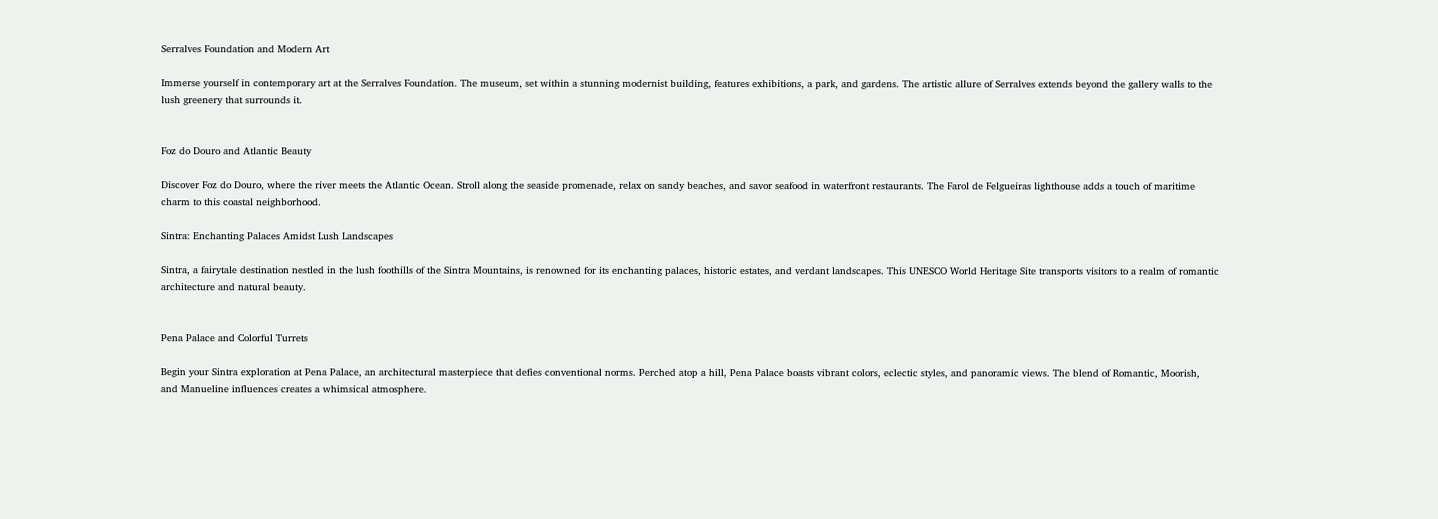Serralves Foundation and Modern Art

Immerse yourself in contemporary art at the Serralves Foundation. The museum, set within a stunning modernist building, features exhibitions, a park, and gardens. The artistic allure of Serralves extends beyond the gallery walls to the lush greenery that surrounds it.


Foz do Douro and Atlantic Beauty

Discover Foz do Douro, where the river meets the Atlantic Ocean. Stroll along the seaside promenade, relax on sandy beaches, and savor seafood in waterfront restaurants. The Farol de Felgueiras lighthouse adds a touch of maritime charm to this coastal neighborhood.

Sintra: Enchanting Palaces Amidst Lush Landscapes

Sintra, a fairytale destination nestled in the lush foothills of the Sintra Mountains, is renowned for its enchanting palaces, historic estates, and verdant landscapes. This UNESCO World Heritage Site transports visitors to a realm of romantic architecture and natural beauty.


Pena Palace and Colorful Turrets

Begin your Sintra exploration at Pena Palace, an architectural masterpiece that defies conventional norms. Perched atop a hill, Pena Palace boasts vibrant colors, eclectic styles, and panoramic views. The blend of Romantic, Moorish, and Manueline influences creates a whimsical atmosphere.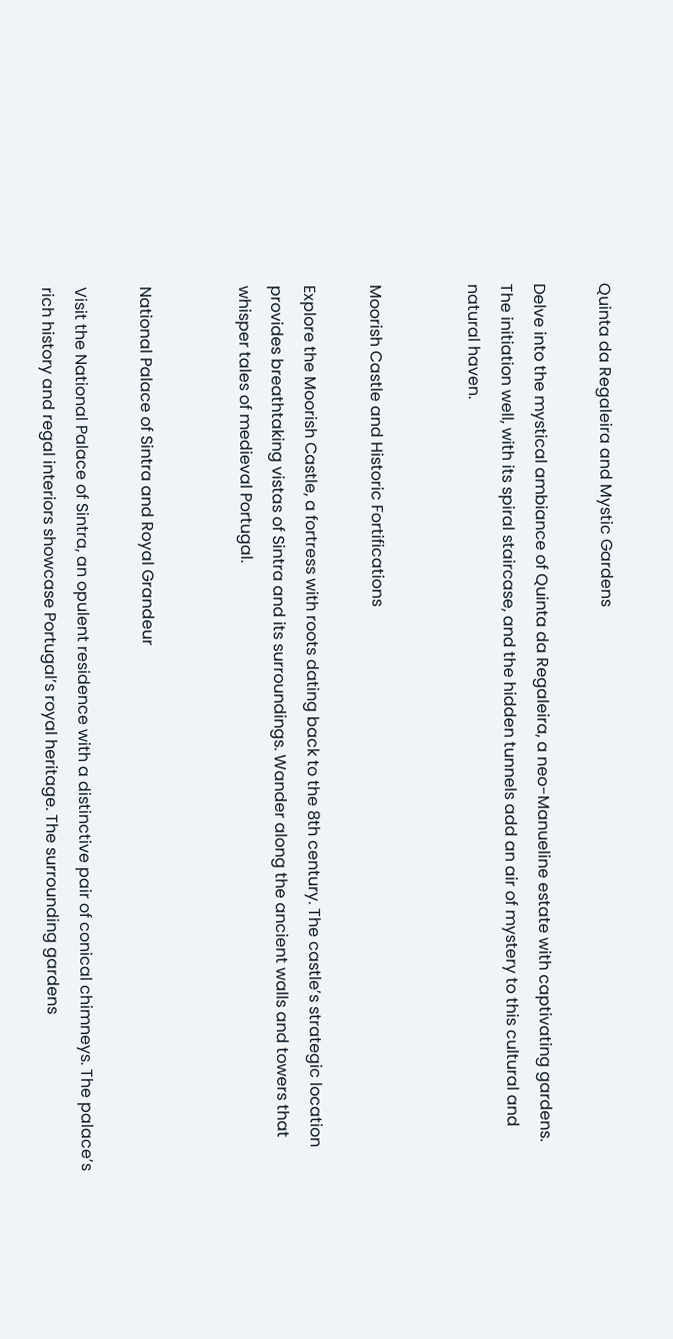Quinta da Regaleira and Mystic Gardens

Delve into the mystical ambiance of Quinta da Regaleira, a neo-Manueline estate with captivating gardens. The initiation well, with its spiral staircase, and the hidden tunnels add an air of mystery to this cultural and natural haven.


Moorish Castle and Historic Fortifications

Explore the Moorish Castle, a fortress with roots dating back to the 8th century. The castle’s strategic location provides breathtaking vistas of Sintra and its surroundings. Wander along the ancient walls and towers that whisper tales of medieval Portugal.


National Palace of Sintra and Royal Grandeur

Visit the National Palace of Sintra, an opulent residence with a distinctive pair of conical chimneys. The palace’s rich history and regal interiors showcase Portugal’s royal heritage. The surrounding gardens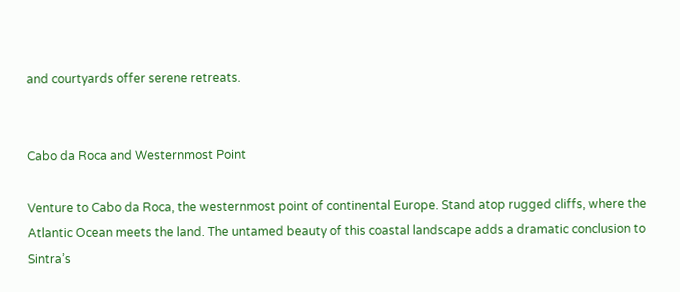and courtyards offer serene retreats.


Cabo da Roca and Westernmost Point

Venture to Cabo da Roca, the westernmost point of continental Europe. Stand atop rugged cliffs, where the Atlantic Ocean meets the land. The untamed beauty of this coastal landscape adds a dramatic conclusion to Sintra’s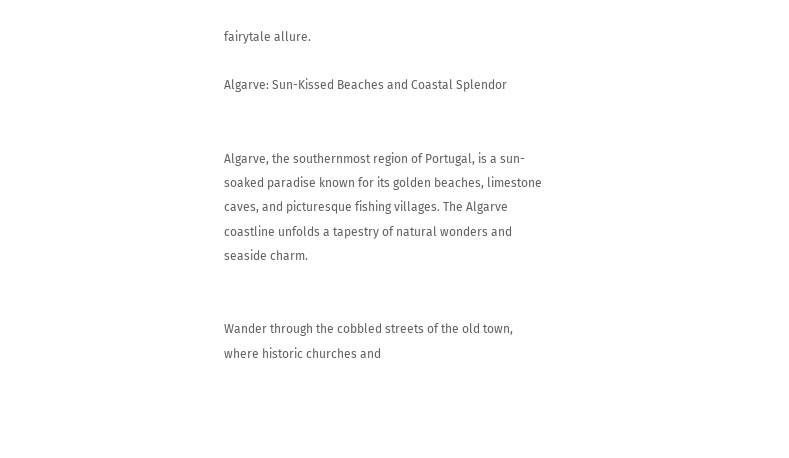fairytale allure.

Algarve: Sun-Kissed Beaches and Coastal Splendor


Algarve, the southernmost region of Portugal, is a sun-soaked paradise known for its golden beaches, limestone caves, and picturesque fishing villages. The Algarve coastline unfolds a tapestry of natural wonders and seaside charm.


Wander through the cobbled streets of the old town, where historic churches and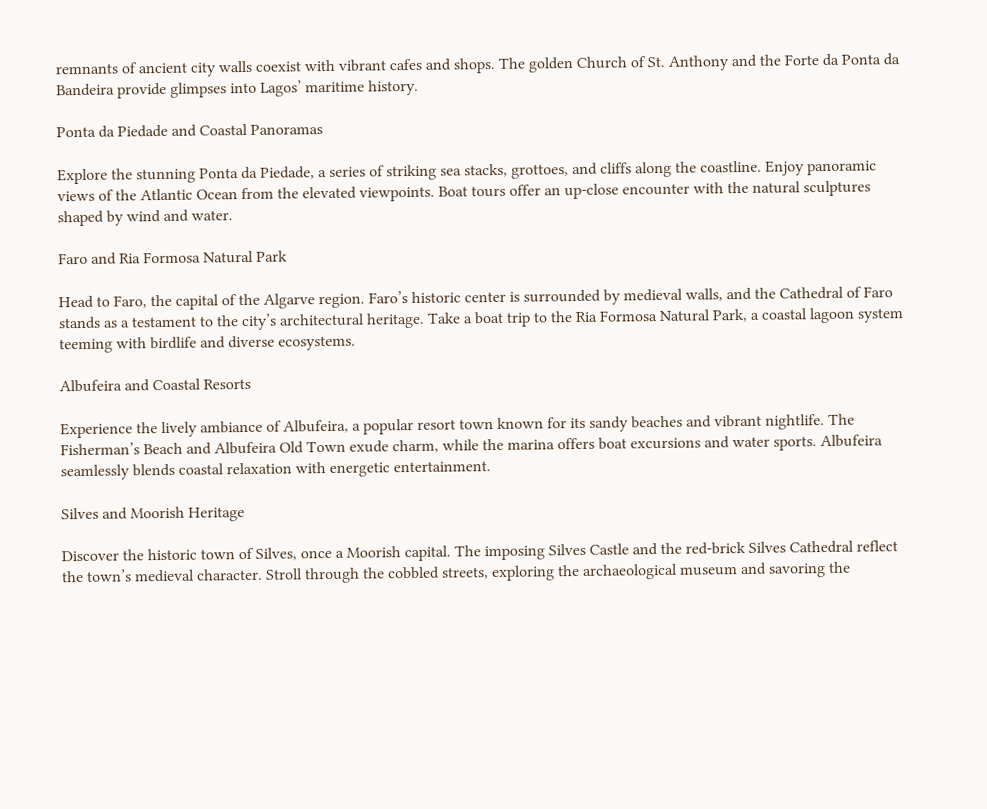remnants of ancient city walls coexist with vibrant cafes and shops. The golden Church of St. Anthony and the Forte da Ponta da Bandeira provide glimpses into Lagos’ maritime history.

Ponta da Piedade and Coastal Panoramas

Explore the stunning Ponta da Piedade, a series of striking sea stacks, grottoes, and cliffs along the coastline. Enjoy panoramic views of the Atlantic Ocean from the elevated viewpoints. Boat tours offer an up-close encounter with the natural sculptures shaped by wind and water.

Faro and Ria Formosa Natural Park

Head to Faro, the capital of the Algarve region. Faro’s historic center is surrounded by medieval walls, and the Cathedral of Faro stands as a testament to the city’s architectural heritage. Take a boat trip to the Ria Formosa Natural Park, a coastal lagoon system teeming with birdlife and diverse ecosystems.

Albufeira and Coastal Resorts

Experience the lively ambiance of Albufeira, a popular resort town known for its sandy beaches and vibrant nightlife. The Fisherman’s Beach and Albufeira Old Town exude charm, while the marina offers boat excursions and water sports. Albufeira seamlessly blends coastal relaxation with energetic entertainment.

Silves and Moorish Heritage

Discover the historic town of Silves, once a Moorish capital. The imposing Silves Castle and the red-brick Silves Cathedral reflect the town’s medieval character. Stroll through the cobbled streets, exploring the archaeological museum and savoring the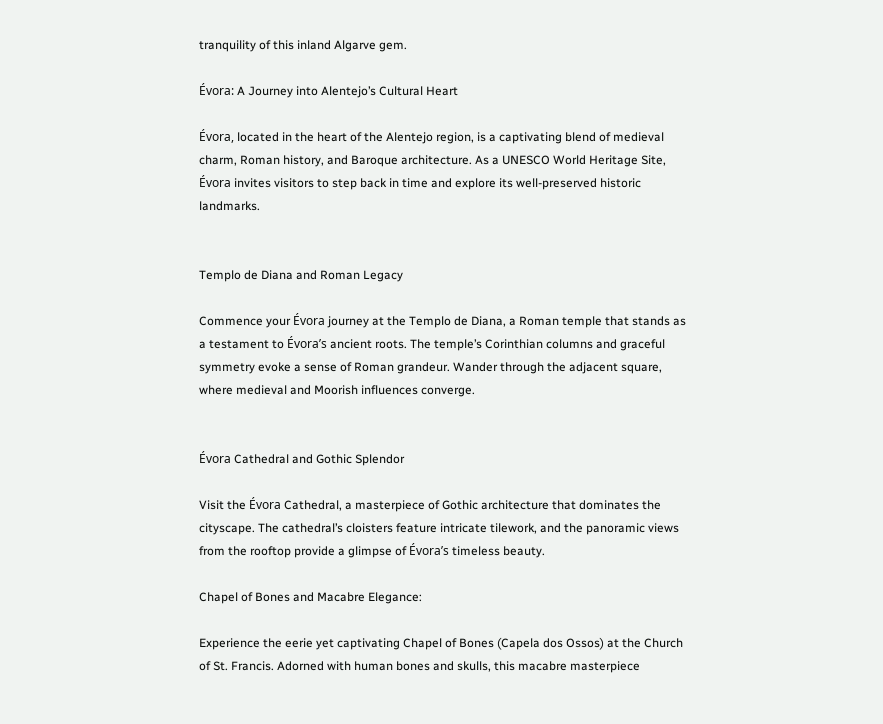tranquility of this inland Algarve gem.

Évora: A Journey into Alentejo’s Cultural Heart

Évora, located in the heart of the Alentejo region, is a captivating blend of medieval charm, Roman history, and Baroque architecture. As a UNESCO World Heritage Site, Évora invites visitors to step back in time and explore its well-preserved historic landmarks.


Templo de Diana and Roman Legacy

Commence your Évora journey at the Templo de Diana, a Roman temple that stands as a testament to Évora’s ancient roots. The temple’s Corinthian columns and graceful symmetry evoke a sense of Roman grandeur. Wander through the adjacent square, where medieval and Moorish influences converge.


Évora Cathedral and Gothic Splendor

Visit the Évora Cathedral, a masterpiece of Gothic architecture that dominates the cityscape. The cathedral’s cloisters feature intricate tilework, and the panoramic views from the rooftop provide a glimpse of Évora’s timeless beauty.

Chapel of Bones and Macabre Elegance:

Experience the eerie yet captivating Chapel of Bones (Capela dos Ossos) at the Church of St. Francis. Adorned with human bones and skulls, this macabre masterpiece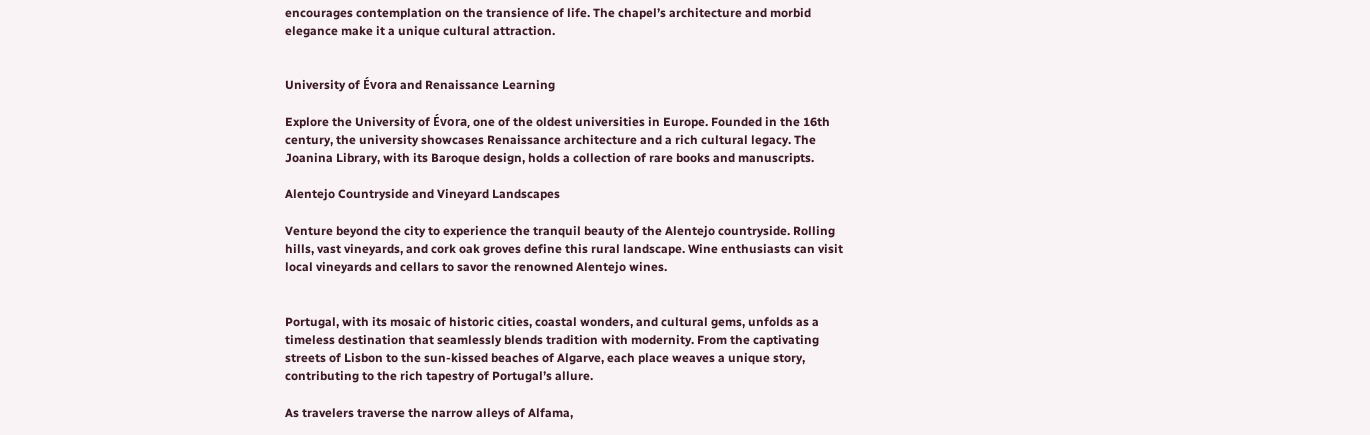encourages contemplation on the transience of life. The chapel’s architecture and morbid elegance make it a unique cultural attraction.


University of Évora and Renaissance Learning

Explore the University of Évora, one of the oldest universities in Europe. Founded in the 16th century, the university showcases Renaissance architecture and a rich cultural legacy. The Joanina Library, with its Baroque design, holds a collection of rare books and manuscripts.

Alentejo Countryside and Vineyard Landscapes

Venture beyond the city to experience the tranquil beauty of the Alentejo countryside. Rolling hills, vast vineyards, and cork oak groves define this rural landscape. Wine enthusiasts can visit local vineyards and cellars to savor the renowned Alentejo wines.


Portugal, with its mosaic of historic cities, coastal wonders, and cultural gems, unfolds as a timeless destination that seamlessly blends tradition with modernity. From the captivating streets of Lisbon to the sun-kissed beaches of Algarve, each place weaves a unique story, contributing to the rich tapestry of Portugal’s allure.

As travelers traverse the narrow alleys of Alfama,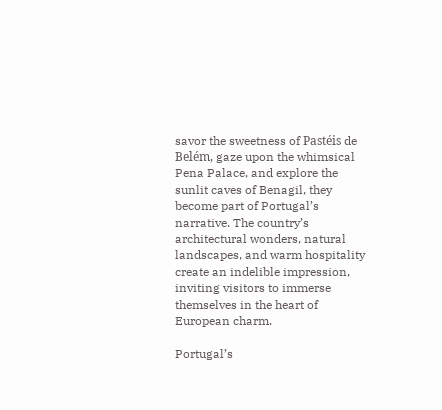savor the sweetness of Pastéis de Belém, gaze upon the whimsical Pena Palace, and explore the sunlit caves of Benagil, they become part of Portugal’s narrative. The country’s architectural wonders, natural landscapes, and warm hospitality create an indelible impression, inviting visitors to immerse themselves in the heart of European charm.

Portugal’s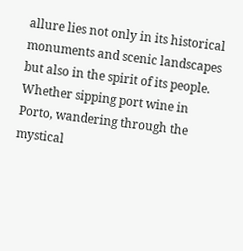allure lies not only in its historical monuments and scenic landscapes but also in the spirit of its people. Whether sipping port wine in Porto, wandering through the mystical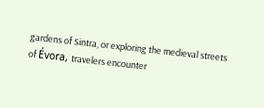gardens of Sintra, or exploring the medieval streets of Évora, travelers encounter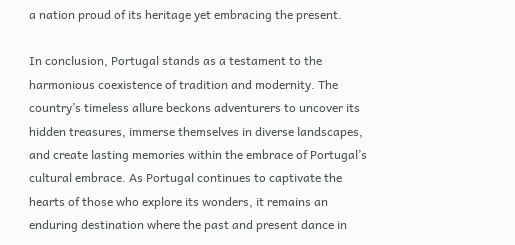a nation proud of its heritage yet embracing the present.

In conclusion, Portugal stands as a testament to the harmonious coexistence of tradition and modernity. The country’s timeless allure beckons adventurers to uncover its hidden treasures, immerse themselves in diverse landscapes, and create lasting memories within the embrace of Portugal’s cultural embrace. As Portugal continues to captivate the hearts of those who explore its wonders, it remains an enduring destination where the past and present dance in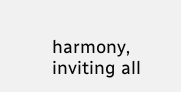harmony, inviting all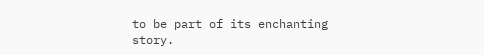to be part of its enchanting story.